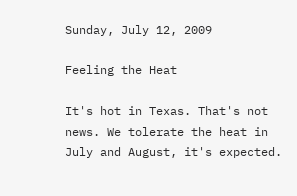Sunday, July 12, 2009

Feeling the Heat

It's hot in Texas. That's not news. We tolerate the heat in July and August, it's expected.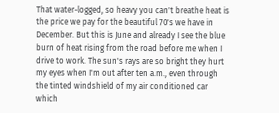That water-logged, so heavy you can't breathe heat is the price we pay for the beautiful 70's we have in December. But this is June and already I see the blue burn of heat rising from the road before me when I drive to work. The sun's rays are so bright they hurt my eyes when I'm out after ten a.m., even through the tinted windshield of my air conditioned car which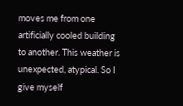moves me from one artificially cooled building to another. This weather is unexpected, atypical. So I give myself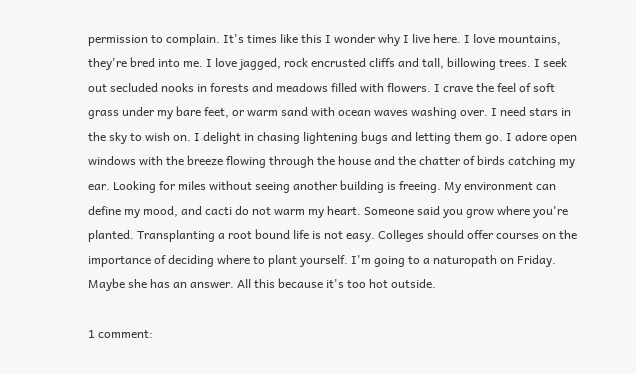permission to complain. It's times like this I wonder why I live here. I love mountains, they're bred into me. I love jagged, rock encrusted cliffs and tall, billowing trees. I seek out secluded nooks in forests and meadows filled with flowers. I crave the feel of soft grass under my bare feet, or warm sand with ocean waves washing over. I need stars in the sky to wish on. I delight in chasing lightening bugs and letting them go. I adore open windows with the breeze flowing through the house and the chatter of birds catching my ear. Looking for miles without seeing another building is freeing. My environment can define my mood, and cacti do not warm my heart. Someone said you grow where you're planted. Transplanting a root bound life is not easy. Colleges should offer courses on the importance of deciding where to plant yourself. I'm going to a naturopath on Friday. Maybe she has an answer. All this because it's too hot outside.

1 comment: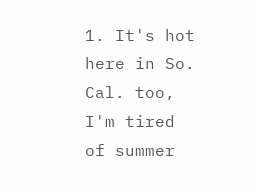1. It's hot here in So. Cal. too, I'm tired of summer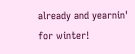already and yearnin' for winter!